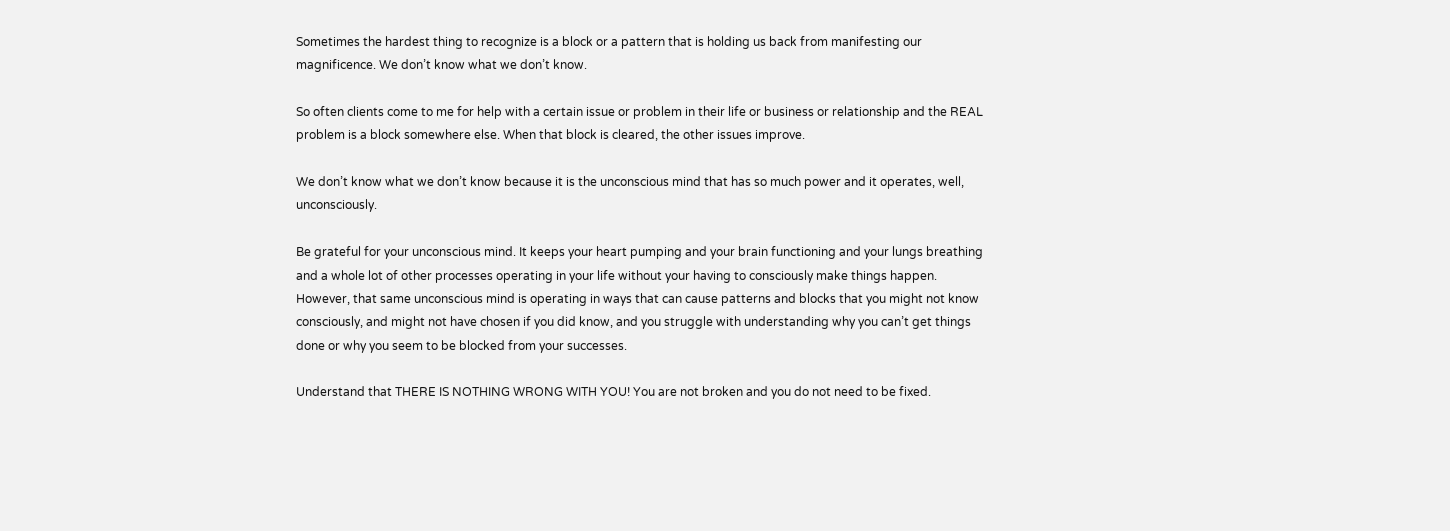Sometimes the hardest thing to recognize is a block or a pattern that is holding us back from manifesting our magnificence. We don’t know what we don’t know.

So often clients come to me for help with a certain issue or problem in their life or business or relationship and the REAL problem is a block somewhere else. When that block is cleared, the other issues improve.

We don’t know what we don’t know because it is the unconscious mind that has so much power and it operates, well, unconsciously.

Be grateful for your unconscious mind. It keeps your heart pumping and your brain functioning and your lungs breathing and a whole lot of other processes operating in your life without your having to consciously make things happen. However, that same unconscious mind is operating in ways that can cause patterns and blocks that you might not know consciously, and might not have chosen if you did know, and you struggle with understanding why you can’t get things done or why you seem to be blocked from your successes.

Understand that THERE IS NOTHING WRONG WITH YOU! You are not broken and you do not need to be fixed.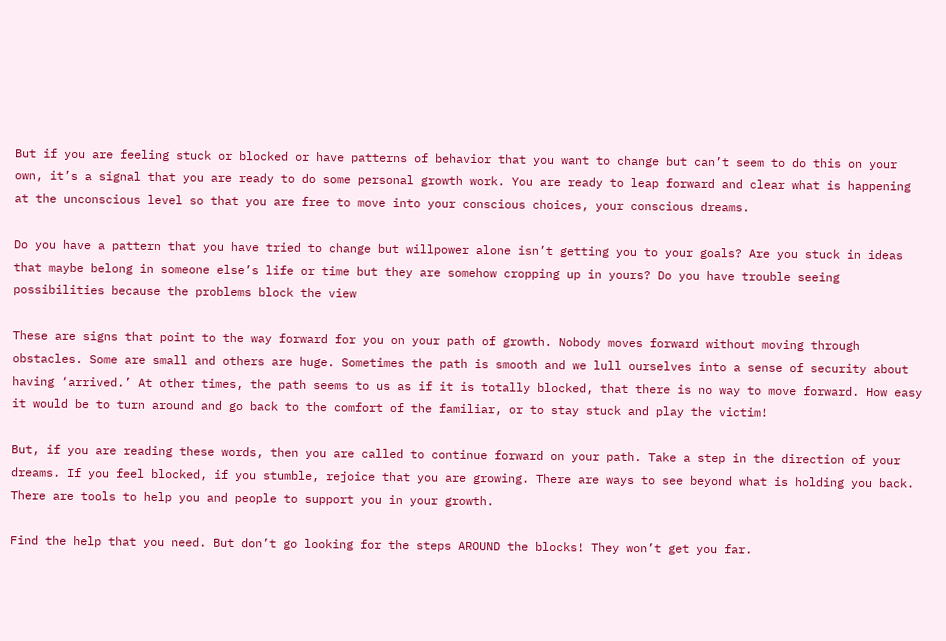But if you are feeling stuck or blocked or have patterns of behavior that you want to change but can’t seem to do this on your own, it’s a signal that you are ready to do some personal growth work. You are ready to leap forward and clear what is happening at the unconscious level so that you are free to move into your conscious choices, your conscious dreams.

Do you have a pattern that you have tried to change but willpower alone isn’t getting you to your goals? Are you stuck in ideas that maybe belong in someone else’s life or time but they are somehow cropping up in yours? Do you have trouble seeing possibilities because the problems block the view

These are signs that point to the way forward for you on your path of growth. Nobody moves forward without moving through obstacles. Some are small and others are huge. Sometimes the path is smooth and we lull ourselves into a sense of security about having ‘arrived.’ At other times, the path seems to us as if it is totally blocked, that there is no way to move forward. How easy it would be to turn around and go back to the comfort of the familiar, or to stay stuck and play the victim!

But, if you are reading these words, then you are called to continue forward on your path. Take a step in the direction of your dreams. If you feel blocked, if you stumble, rejoice that you are growing. There are ways to see beyond what is holding you back. There are tools to help you and people to support you in your growth.

Find the help that you need. But don’t go looking for the steps AROUND the blocks! They won’t get you far.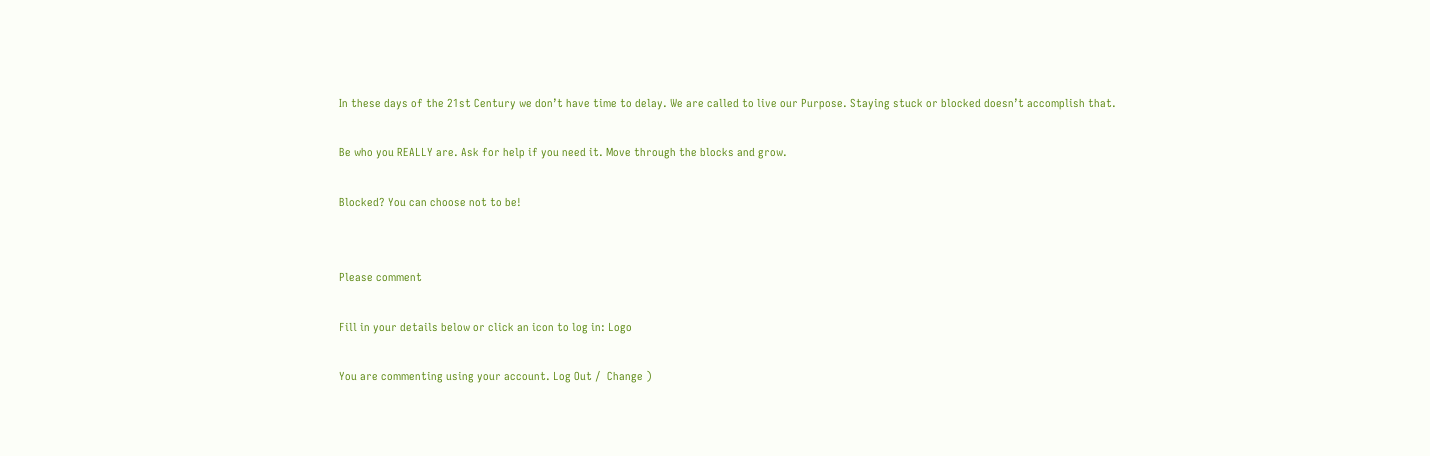In these days of the 21st Century we don’t have time to delay. We are called to live our Purpose. Staying stuck or blocked doesn’t accomplish that.

Be who you REALLY are. Ask for help if you need it. Move through the blocks and grow.

Blocked? You can choose not to be!


Please comment

Fill in your details below or click an icon to log in: Logo

You are commenting using your account. Log Out /  Change )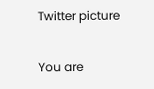Twitter picture

You are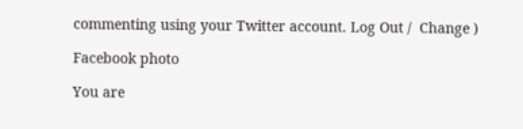commenting using your Twitter account. Log Out /  Change )

Facebook photo

You are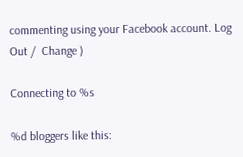commenting using your Facebook account. Log Out /  Change )

Connecting to %s

%d bloggers like this: